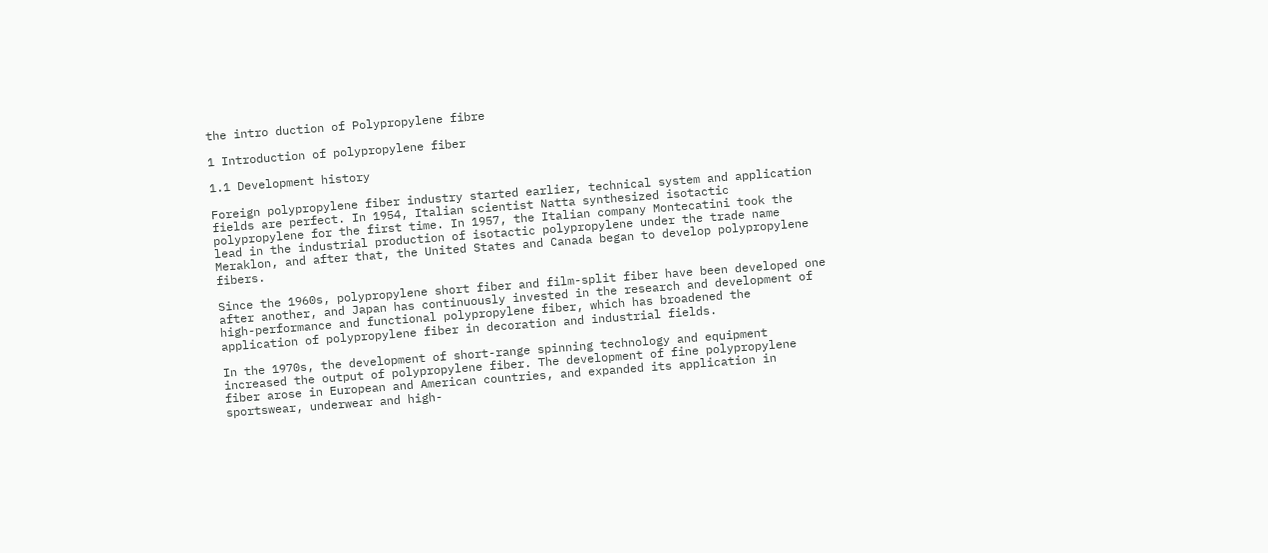the intro duction of Polypropylene fibre

1 Introduction of polypropylene fiber

1.1 Development history

Foreign polypropylene fiber industry started earlier, technical system and application fields are perfect. In 1954, Italian scientist Natta synthesized isotactic polypropylene for the first time. In 1957, the Italian company Montecatini took the lead in the industrial production of isotactic polypropylene under the trade name Meraklon, and after that, the United States and Canada began to develop polypropylene fibers.

Since the 1960s, polypropylene short fiber and film-split fiber have been developed one after another, and Japan has continuously invested in the research and development of high-performance and functional polypropylene fiber, which has broadened the application of polypropylene fiber in decoration and industrial fields.

In the 1970s, the development of short-range spinning technology and equipment increased the output of polypropylene fiber. The development of fine polypropylene fiber arose in European and American countries, and expanded its application in sportswear, underwear and high-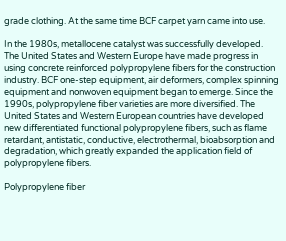grade clothing. At the same time BCF carpet yarn came into use.

In the 1980s, metallocene catalyst was successfully developed. The United States and Western Europe have made progress in using concrete reinforced polypropylene fibers for the construction industry. BCF one-step equipment, air deformers, complex spinning equipment and nonwoven equipment began to emerge. Since the 1990s, polypropylene fiber varieties are more diversified. The United States and Western European countries have developed new differentiated functional polypropylene fibers, such as flame retardant, antistatic, conductive, electrothermal, bioabsorption and degradation, which greatly expanded the application field of polypropylene fibers.

Polypropylene fiber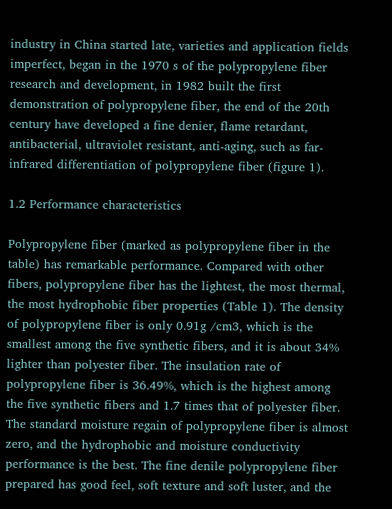industry in China started late, varieties and application fields imperfect, began in the 1970 s of the polypropylene fiber research and development, in 1982 built the first demonstration of polypropylene fiber, the end of the 20th century have developed a fine denier, flame retardant, antibacterial, ultraviolet resistant, anti-aging, such as far-infrared differentiation of polypropylene fiber (figure 1).

1.2 Performance characteristics

Polypropylene fiber (marked as polypropylene fiber in the table) has remarkable performance. Compared with other fibers, polypropylene fiber has the lightest, the most thermal, the most hydrophobic fiber properties (Table 1). The density of polypropylene fiber is only 0.91g /cm3, which is the smallest among the five synthetic fibers, and it is about 34% lighter than polyester fiber. The insulation rate of polypropylene fiber is 36.49%, which is the highest among the five synthetic fibers and 1.7 times that of polyester fiber. The standard moisture regain of polypropylene fiber is almost zero, and the hydrophobic and moisture conductivity performance is the best. The fine denile polypropylene fiber prepared has good feel, soft texture and soft luster, and the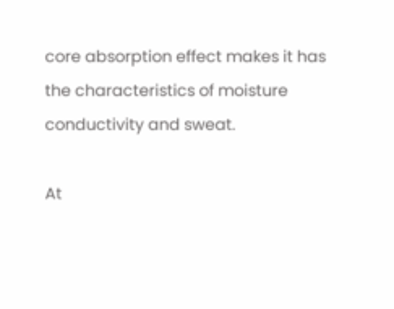core absorption effect makes it has the characteristics of moisture conductivity and sweat.

At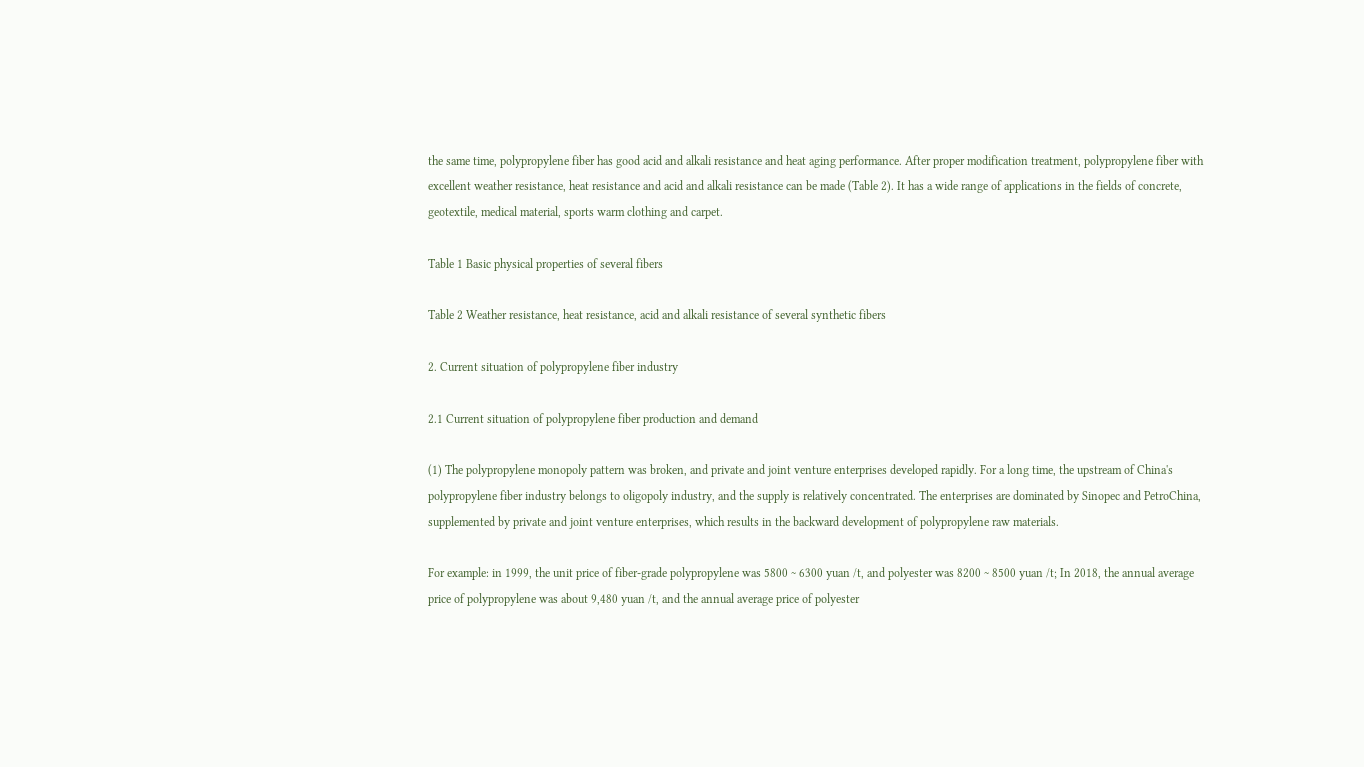the same time, polypropylene fiber has good acid and alkali resistance and heat aging performance. After proper modification treatment, polypropylene fiber with excellent weather resistance, heat resistance and acid and alkali resistance can be made (Table 2). It has a wide range of applications in the fields of concrete, geotextile, medical material, sports warm clothing and carpet.

Table 1 Basic physical properties of several fibers

Table 2 Weather resistance, heat resistance, acid and alkali resistance of several synthetic fibers

2. Current situation of polypropylene fiber industry

2.1 Current situation of polypropylene fiber production and demand

(1) The polypropylene monopoly pattern was broken, and private and joint venture enterprises developed rapidly. For a long time, the upstream of China's polypropylene fiber industry belongs to oligopoly industry, and the supply is relatively concentrated. The enterprises are dominated by Sinopec and PetroChina, supplemented by private and joint venture enterprises, which results in the backward development of polypropylene raw materials.

For example: in 1999, the unit price of fiber-grade polypropylene was 5800 ~ 6300 yuan /t, and polyester was 8200 ~ 8500 yuan /t; In 2018, the annual average price of polypropylene was about 9,480 yuan /t, and the annual average price of polyester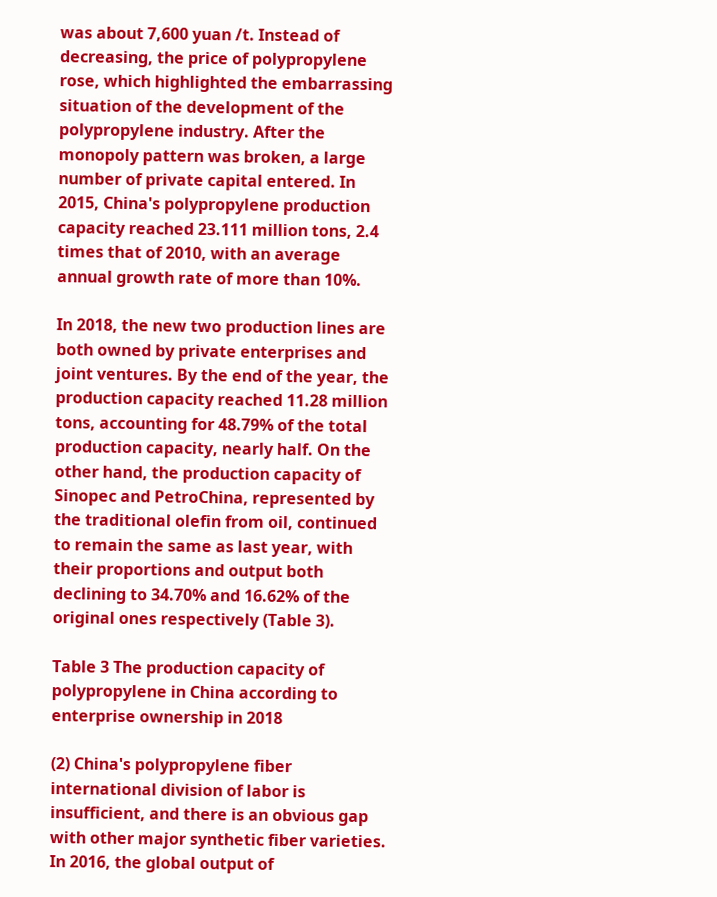was about 7,600 yuan /t. Instead of decreasing, the price of polypropylene rose, which highlighted the embarrassing situation of the development of the polypropylene industry. After the monopoly pattern was broken, a large number of private capital entered. In 2015, China's polypropylene production capacity reached 23.111 million tons, 2.4 times that of 2010, with an average annual growth rate of more than 10%.

In 2018, the new two production lines are both owned by private enterprises and joint ventures. By the end of the year, the production capacity reached 11.28 million tons, accounting for 48.79% of the total production capacity, nearly half. On the other hand, the production capacity of Sinopec and PetroChina, represented by the traditional olefin from oil, continued to remain the same as last year, with their proportions and output both declining to 34.70% and 16.62% of the original ones respectively (Table 3).

Table 3 The production capacity of polypropylene in China according to enterprise ownership in 2018

(2) China's polypropylene fiber international division of labor is insufficient, and there is an obvious gap with other major synthetic fiber varieties. In 2016, the global output of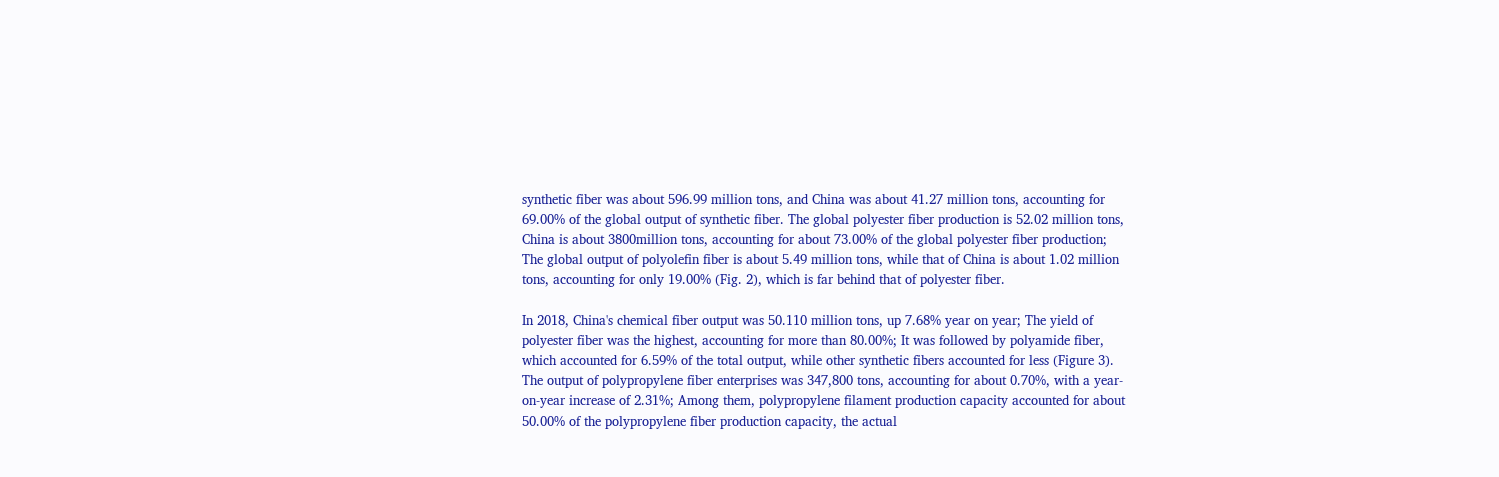synthetic fiber was about 596.99 million tons, and China was about 41.27 million tons, accounting for 69.00% of the global output of synthetic fiber. The global polyester fiber production is 52.02 million tons, China is about 3800million tons, accounting for about 73.00% of the global polyester fiber production; The global output of polyolefin fiber is about 5.49 million tons, while that of China is about 1.02 million tons, accounting for only 19.00% (Fig. 2), which is far behind that of polyester fiber.

In 2018, China's chemical fiber output was 50.110 million tons, up 7.68% year on year; The yield of polyester fiber was the highest, accounting for more than 80.00%; It was followed by polyamide fiber, which accounted for 6.59% of the total output, while other synthetic fibers accounted for less (Figure 3). The output of polypropylene fiber enterprises was 347,800 tons, accounting for about 0.70%, with a year-on-year increase of 2.31%; Among them, polypropylene filament production capacity accounted for about 50.00% of the polypropylene fiber production capacity, the actual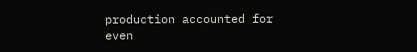production accounted for even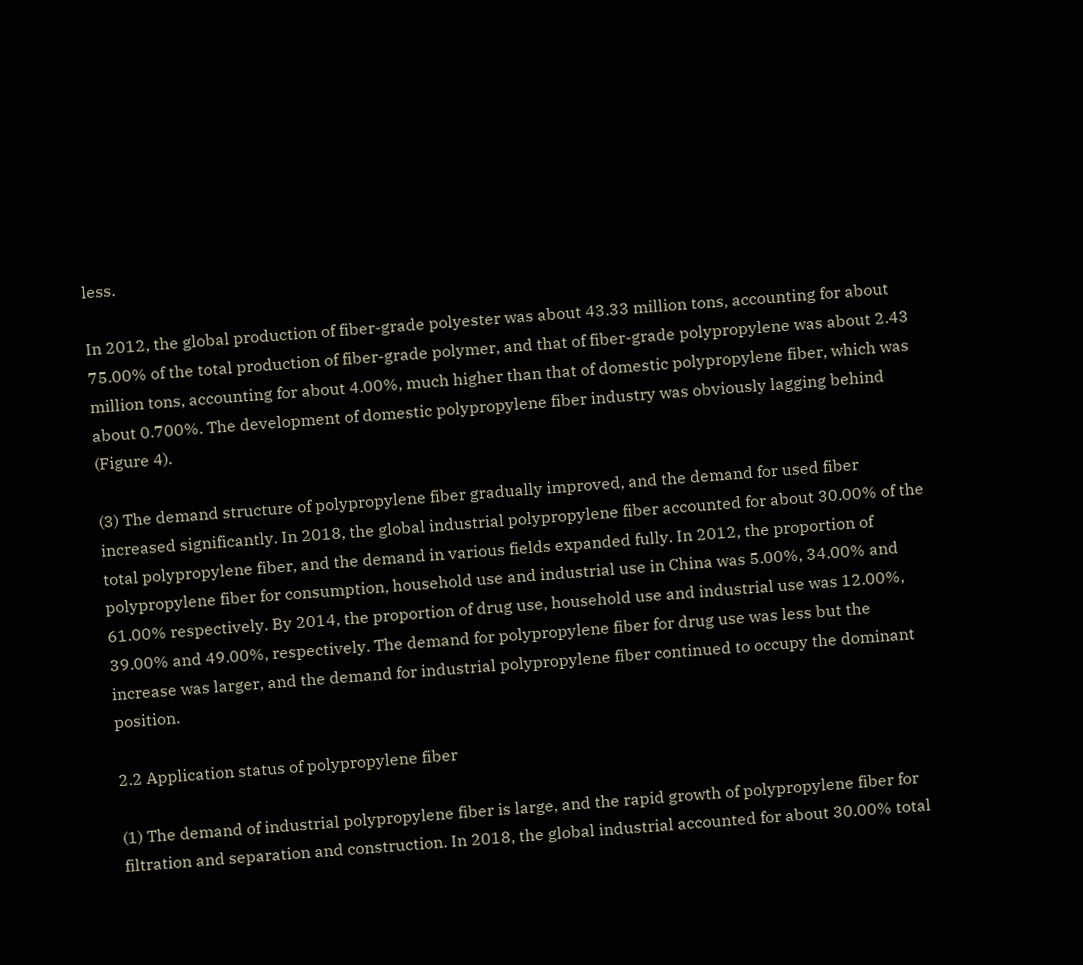less.

In 2012, the global production of fiber-grade polyester was about 43.33 million tons, accounting for about 75.00% of the total production of fiber-grade polymer, and that of fiber-grade polypropylene was about 2.43 million tons, accounting for about 4.00%, much higher than that of domestic polypropylene fiber, which was about 0.700%. The development of domestic polypropylene fiber industry was obviously lagging behind (Figure 4).

(3) The demand structure of polypropylene fiber gradually improved, and the demand for used fiber increased significantly. In 2018, the global industrial polypropylene fiber accounted for about 30.00% of the total polypropylene fiber, and the demand in various fields expanded fully. In 2012, the proportion of polypropylene fiber for consumption, household use and industrial use in China was 5.00%, 34.00% and 61.00% respectively. By 2014, the proportion of drug use, household use and industrial use was 12.00%, 39.00% and 49.00%, respectively. The demand for polypropylene fiber for drug use was less but the increase was larger, and the demand for industrial polypropylene fiber continued to occupy the dominant position.

2.2 Application status of polypropylene fiber

(1) The demand of industrial polypropylene fiber is large, and the rapid growth of polypropylene fiber for filtration and separation and construction. In 2018, the global industrial accounted for about 30.00% total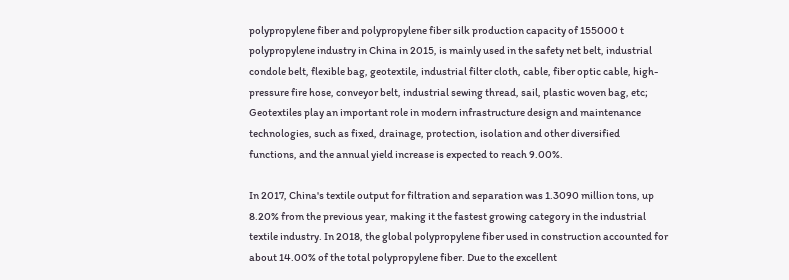polypropylene fiber and polypropylene fiber silk production capacity of 155000 t polypropylene industry in China in 2015, is mainly used in the safety net belt, industrial condole belt, flexible bag, geotextile, industrial filter cloth, cable, fiber optic cable, high-pressure fire hose, conveyor belt, industrial sewing thread, sail, plastic woven bag, etc; Geotextiles play an important role in modern infrastructure design and maintenance technologies, such as fixed, drainage, protection, isolation and other diversified functions, and the annual yield increase is expected to reach 9.00%.

In 2017, China's textile output for filtration and separation was 1.3090 million tons, up 8.20% from the previous year, making it the fastest growing category in the industrial textile industry. In 2018, the global polypropylene fiber used in construction accounted for about 14.00% of the total polypropylene fiber. Due to the excellent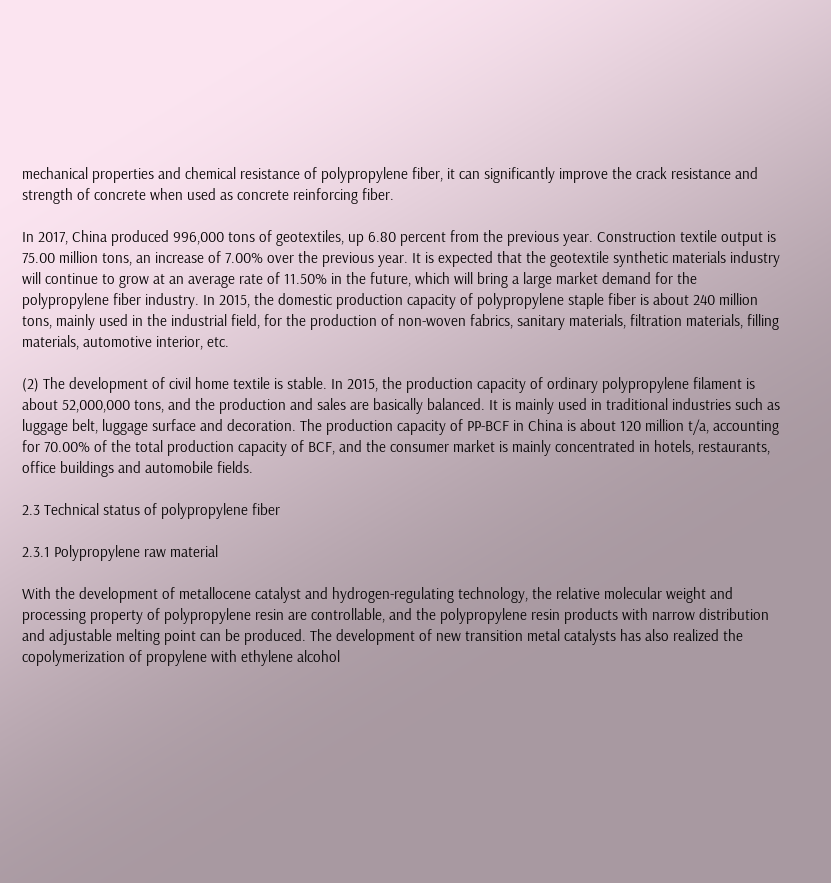mechanical properties and chemical resistance of polypropylene fiber, it can significantly improve the crack resistance and strength of concrete when used as concrete reinforcing fiber.

In 2017, China produced 996,000 tons of geotextiles, up 6.80 percent from the previous year. Construction textile output is 75.00 million tons, an increase of 7.00% over the previous year. It is expected that the geotextile synthetic materials industry will continue to grow at an average rate of 11.50% in the future, which will bring a large market demand for the polypropylene fiber industry. In 2015, the domestic production capacity of polypropylene staple fiber is about 240 million tons, mainly used in the industrial field, for the production of non-woven fabrics, sanitary materials, filtration materials, filling materials, automotive interior, etc.

(2) The development of civil home textile is stable. In 2015, the production capacity of ordinary polypropylene filament is about 52,000,000 tons, and the production and sales are basically balanced. It is mainly used in traditional industries such as luggage belt, luggage surface and decoration. The production capacity of PP-BCF in China is about 120 million t/a, accounting for 70.00% of the total production capacity of BCF, and the consumer market is mainly concentrated in hotels, restaurants, office buildings and automobile fields.

2.3 Technical status of polypropylene fiber

2.3.1 Polypropylene raw material

With the development of metallocene catalyst and hydrogen-regulating technology, the relative molecular weight and processing property of polypropylene resin are controllable, and the polypropylene resin products with narrow distribution and adjustable melting point can be produced. The development of new transition metal catalysts has also realized the copolymerization of propylene with ethylene alcohol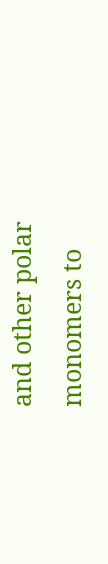and other polar monomers to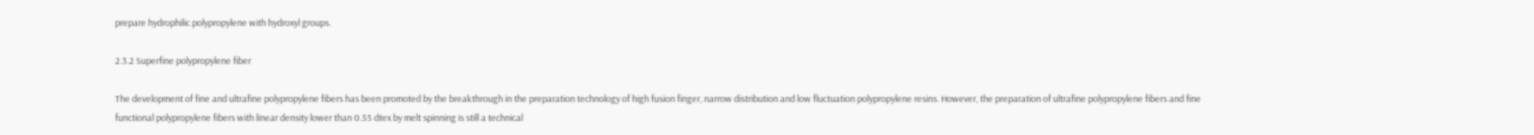prepare hydrophilic polypropylene with hydroxyl groups.

2.3.2 Superfine polypropylene fiber

The development of fine and ultrafine polypropylene fibers has been promoted by the breakthrough in the preparation technology of high fusion finger, narrow distribution and low fluctuation polypropylene resins. However, the preparation of ultrafine polypropylene fibers and fine functional polypropylene fibers with linear density lower than 0.55 dtex by melt spinning is still a technical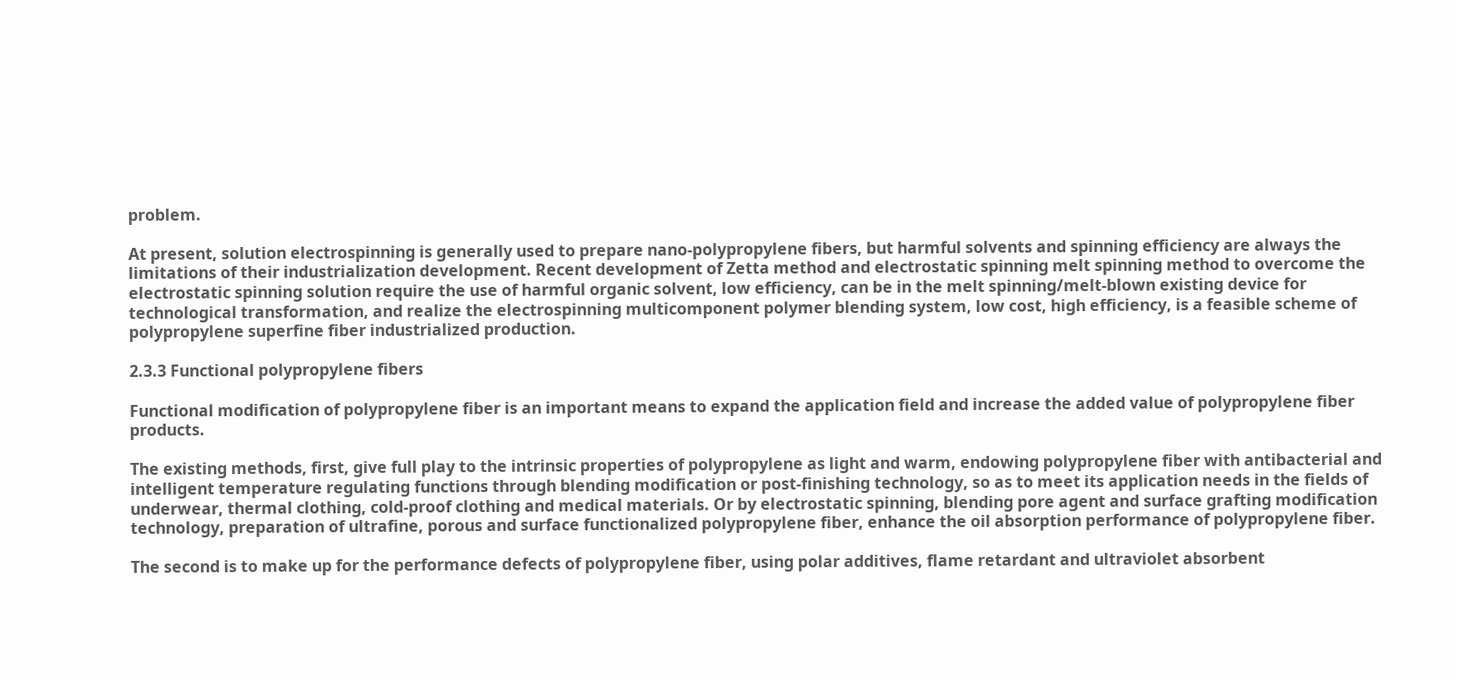problem.

At present, solution electrospinning is generally used to prepare nano-polypropylene fibers, but harmful solvents and spinning efficiency are always the limitations of their industrialization development. Recent development of Zetta method and electrostatic spinning melt spinning method to overcome the electrostatic spinning solution require the use of harmful organic solvent, low efficiency, can be in the melt spinning/melt-blown existing device for technological transformation, and realize the electrospinning multicomponent polymer blending system, low cost, high efficiency, is a feasible scheme of polypropylene superfine fiber industrialized production.

2.3.3 Functional polypropylene fibers

Functional modification of polypropylene fiber is an important means to expand the application field and increase the added value of polypropylene fiber products.

The existing methods, first, give full play to the intrinsic properties of polypropylene as light and warm, endowing polypropylene fiber with antibacterial and intelligent temperature regulating functions through blending modification or post-finishing technology, so as to meet its application needs in the fields of underwear, thermal clothing, cold-proof clothing and medical materials. Or by electrostatic spinning, blending pore agent and surface grafting modification technology, preparation of ultrafine, porous and surface functionalized polypropylene fiber, enhance the oil absorption performance of polypropylene fiber.

The second is to make up for the performance defects of polypropylene fiber, using polar additives, flame retardant and ultraviolet absorbent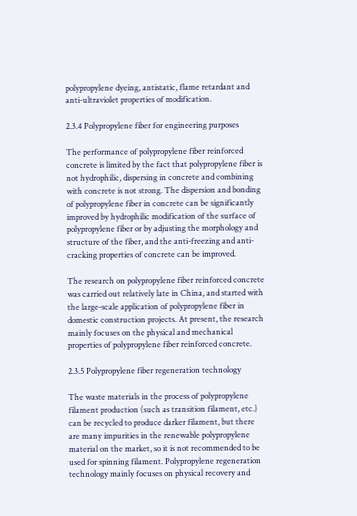polypropylene dyeing, antistatic, flame retardant and anti-ultraviolet properties of modification.

2.3.4 Polypropylene fiber for engineering purposes

The performance of polypropylene fiber reinforced concrete is limited by the fact that polypropylene fiber is not hydrophilic, dispersing in concrete and combining with concrete is not strong. The dispersion and bonding of polypropylene fiber in concrete can be significantly improved by hydrophilic modification of the surface of polypropylene fiber or by adjusting the morphology and structure of the fiber, and the anti-freezing and anti-cracking properties of concrete can be improved.

The research on polypropylene fiber reinforced concrete was carried out relatively late in China, and started with the large-scale application of polypropylene fiber in domestic construction projects. At present, the research mainly focuses on the physical and mechanical properties of polypropylene fiber reinforced concrete.

2.3.5 Polypropylene fiber regeneration technology

The waste materials in the process of polypropylene filament production (such as transition filament, etc.) can be recycled to produce darker filament, but there are many impurities in the renewable polypropylene material on the market, so it is not recommended to be used for spinning filament. Polypropylene regeneration technology mainly focuses on physical recovery and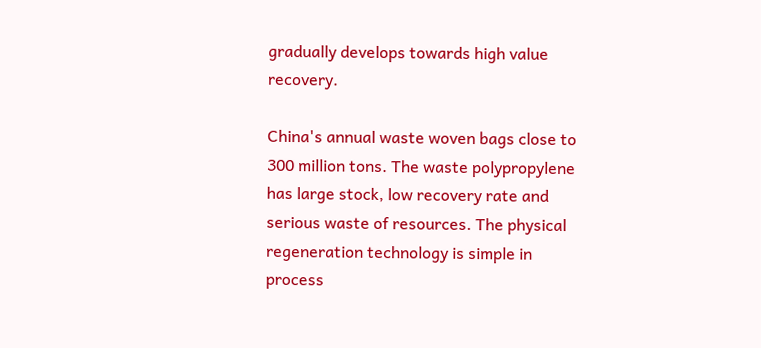gradually develops towards high value recovery.

China's annual waste woven bags close to 300 million tons. The waste polypropylene has large stock, low recovery rate and serious waste of resources. The physical regeneration technology is simple in process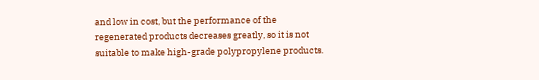and low in cost, but the performance of the regenerated products decreases greatly, so it is not suitable to make high-grade polypropylene products.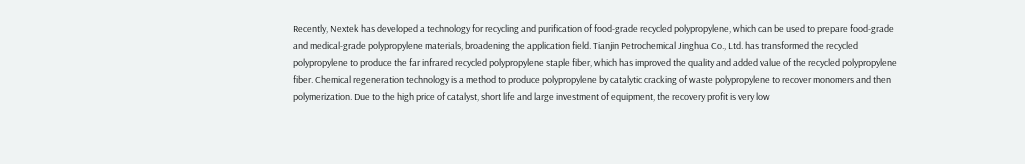Recently, Nextek has developed a technology for recycling and purification of food-grade recycled polypropylene, which can be used to prepare food-grade and medical-grade polypropylene materials, broadening the application field. Tianjin Petrochemical Jinghua Co., Ltd. has transformed the recycled polypropylene to produce the far infrared recycled polypropylene staple fiber, which has improved the quality and added value of the recycled polypropylene fiber. Chemical regeneration technology is a method to produce polypropylene by catalytic cracking of waste polypropylene to recover monomers and then polymerization. Due to the high price of catalyst, short life and large investment of equipment, the recovery profit is very low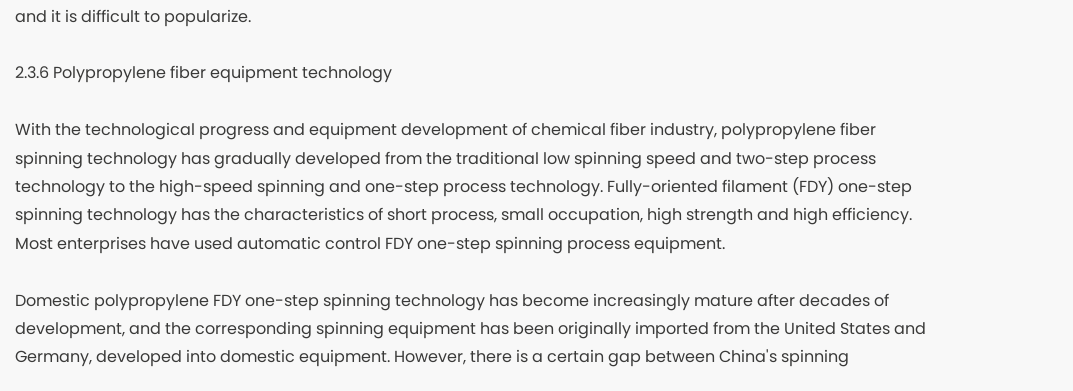and it is difficult to popularize.

2.3.6 Polypropylene fiber equipment technology

With the technological progress and equipment development of chemical fiber industry, polypropylene fiber spinning technology has gradually developed from the traditional low spinning speed and two-step process technology to the high-speed spinning and one-step process technology. Fully-oriented filament (FDY) one-step spinning technology has the characteristics of short process, small occupation, high strength and high efficiency. Most enterprises have used automatic control FDY one-step spinning process equipment.

Domestic polypropylene FDY one-step spinning technology has become increasingly mature after decades of development, and the corresponding spinning equipment has been originally imported from the United States and Germany, developed into domestic equipment. However, there is a certain gap between China's spinning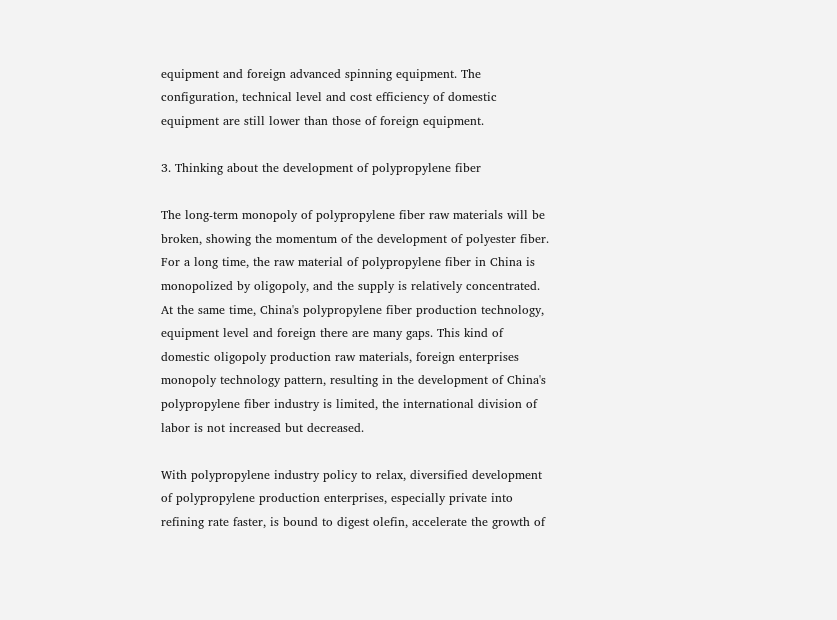equipment and foreign advanced spinning equipment. The configuration, technical level and cost efficiency of domestic equipment are still lower than those of foreign equipment.

3. Thinking about the development of polypropylene fiber

The long-term monopoly of polypropylene fiber raw materials will be broken, showing the momentum of the development of polyester fiber. For a long time, the raw material of polypropylene fiber in China is monopolized by oligopoly, and the supply is relatively concentrated. At the same time, China's polypropylene fiber production technology, equipment level and foreign there are many gaps. This kind of domestic oligopoly production raw materials, foreign enterprises monopoly technology pattern, resulting in the development of China's polypropylene fiber industry is limited, the international division of labor is not increased but decreased.

With polypropylene industry policy to relax, diversified development of polypropylene production enterprises, especially private into refining rate faster, is bound to digest olefin, accelerate the growth of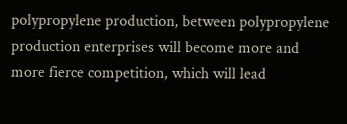polypropylene production, between polypropylene production enterprises will become more and more fierce competition, which will lead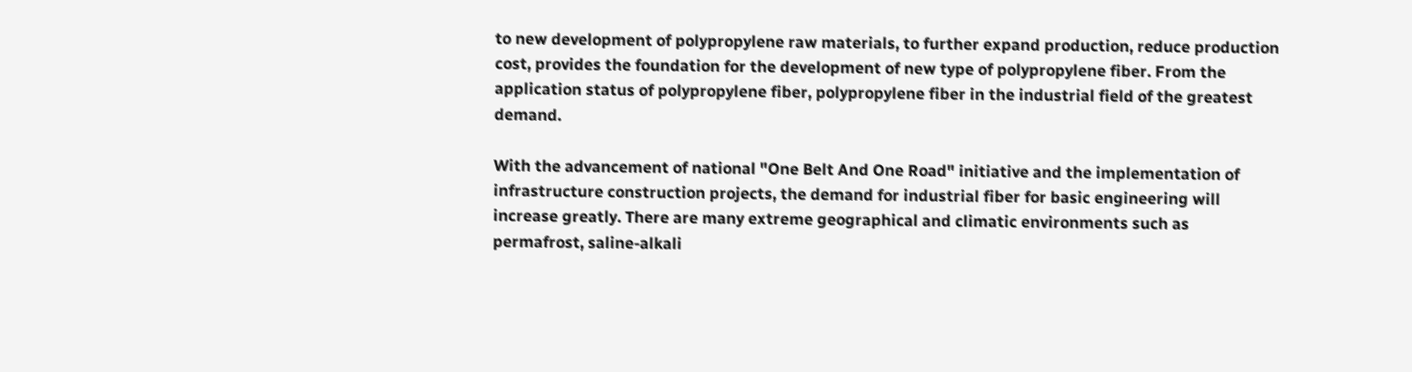to new development of polypropylene raw materials, to further expand production, reduce production cost, provides the foundation for the development of new type of polypropylene fiber. From the application status of polypropylene fiber, polypropylene fiber in the industrial field of the greatest demand.

With the advancement of national "One Belt And One Road" initiative and the implementation of infrastructure construction projects, the demand for industrial fiber for basic engineering will increase greatly. There are many extreme geographical and climatic environments such as permafrost, saline-alkali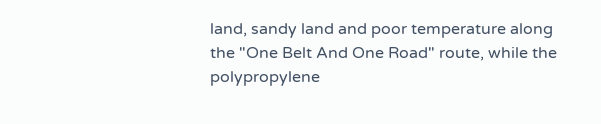land, sandy land and poor temperature along the "One Belt And One Road" route, while the polypropylene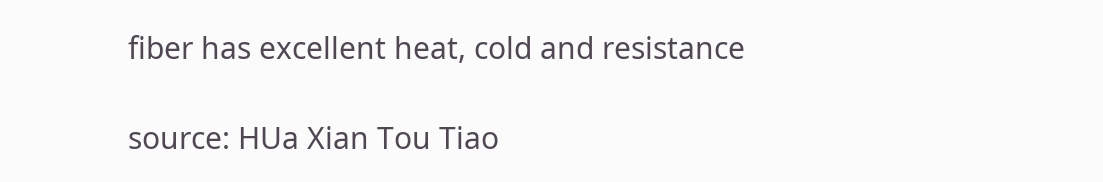fiber has excellent heat, cold and resistance

source: HUa Xian Tou Tiao